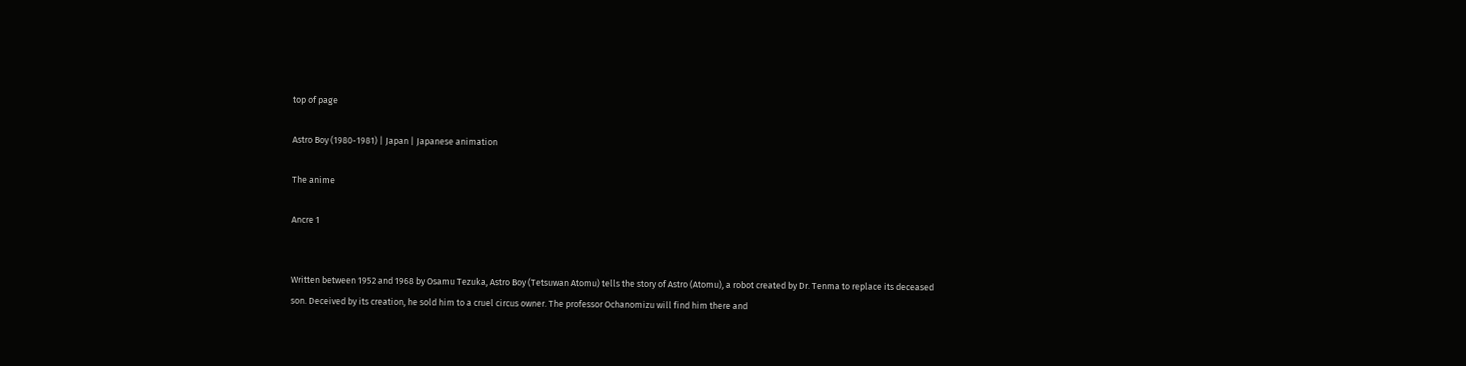top of page

Astro Boy (1980-1981) | Japan | Japanese animation

The anime

Ancre 1


Written between 1952 and 1968 by Osamu Tezuka, Astro Boy (Tetsuwan Atomu) tells the story of Astro (Atomu), a robot created by Dr. Tenma to replace its deceased son. Deceived by its creation, he sold him to a cruel circus owner. The professor Ochanomizu will find him there and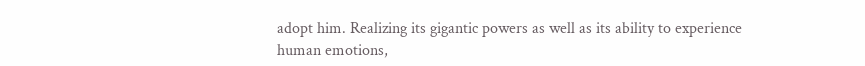adopt him. Realizing its gigantic powers as well as its ability to experience human emotions,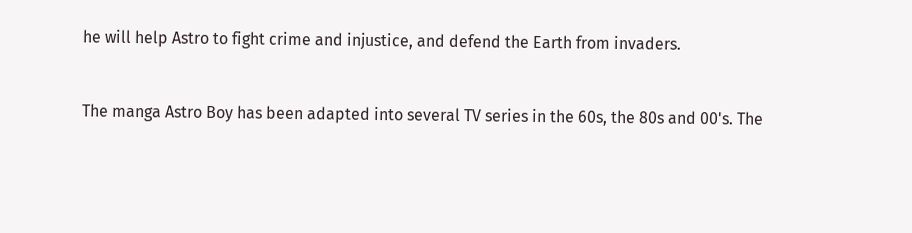he will help Astro to fight crime and injustice, and defend the Earth from invaders.


The manga Astro Boy has been adapted into several TV series in the 60s, the 80s and 00's. The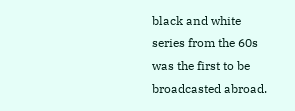black and white series from the 60s was the first to be broadcasted abroad.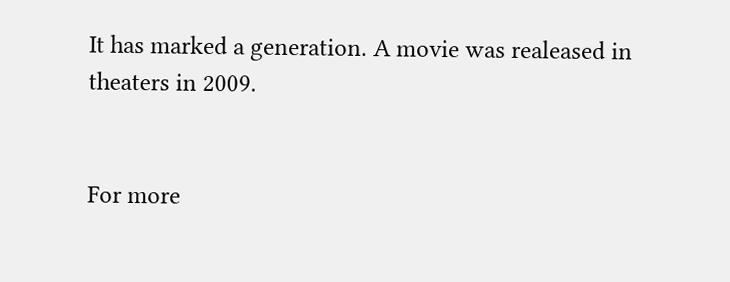It has marked a generation. A movie was realeased in theaters in 2009.


For more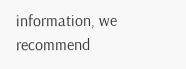information, we recommend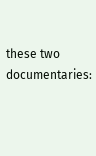these two documentaries: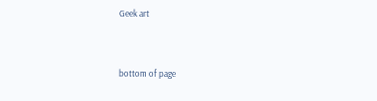Geek art


bottom of page